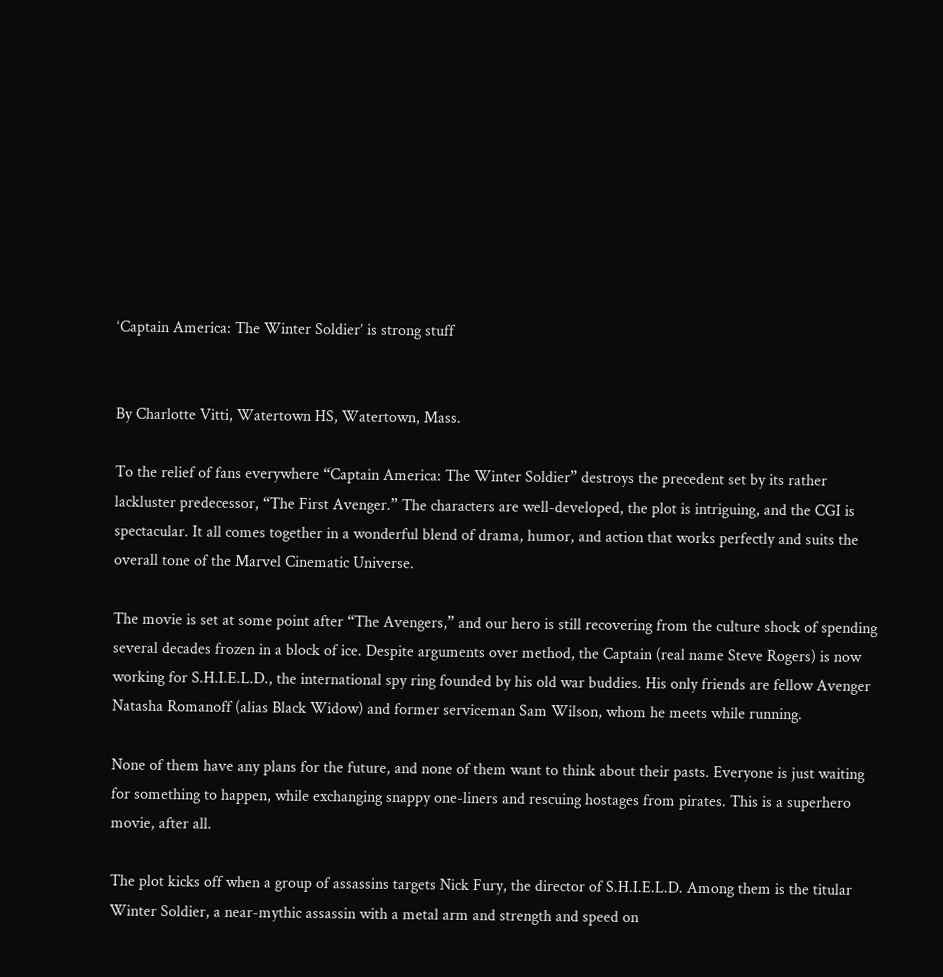‘Captain America: The Winter Soldier’ is strong stuff


By Charlotte Vitti, Watertown HS, Watertown, Mass.

To the relief of fans everywhere “Captain America: The Winter Soldier” destroys the precedent set by its rather lackluster predecessor, “The First Avenger.” The characters are well-developed, the plot is intriguing, and the CGI is spectacular. It all comes together in a wonderful blend of drama, humor, and action that works perfectly and suits the overall tone of the Marvel Cinematic Universe.

The movie is set at some point after “The Avengers,” and our hero is still recovering from the culture shock of spending several decades frozen in a block of ice. Despite arguments over method, the Captain (real name Steve Rogers) is now working for S.H.I.E.L.D., the international spy ring founded by his old war buddies. His only friends are fellow Avenger Natasha Romanoff (alias Black Widow) and former serviceman Sam Wilson, whom he meets while running.

None of them have any plans for the future, and none of them want to think about their pasts. Everyone is just waiting for something to happen, while exchanging snappy one-liners and rescuing hostages from pirates. This is a superhero movie, after all.

The plot kicks off when a group of assassins targets Nick Fury, the director of S.H.I.E.L.D. Among them is the titular Winter Soldier, a near-mythic assassin with a metal arm and strength and speed on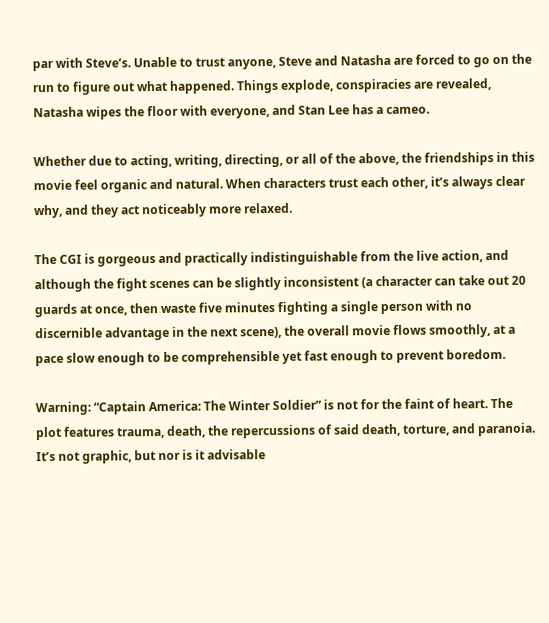par with Steve’s. Unable to trust anyone, Steve and Natasha are forced to go on the run to figure out what happened. Things explode, conspiracies are revealed, Natasha wipes the floor with everyone, and Stan Lee has a cameo.

Whether due to acting, writing, directing, or all of the above, the friendships in this movie feel organic and natural. When characters trust each other, it’s always clear why, and they act noticeably more relaxed.

The CGI is gorgeous and practically indistinguishable from the live action, and although the fight scenes can be slightly inconsistent (a character can take out 20 guards at once, then waste five minutes fighting a single person with no discernible advantage in the next scene), the overall movie flows smoothly, at a pace slow enough to be comprehensible yet fast enough to prevent boredom.

Warning: “Captain America: The Winter Soldier” is not for the faint of heart. The plot features trauma, death, the repercussions of said death, torture, and paranoia. It’s not graphic, but nor is it advisable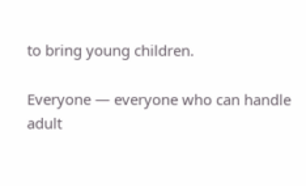to bring young children.

Everyone — everyone who can handle adult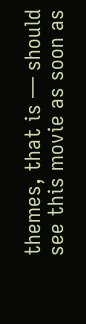themes, that is — should see this movie as soon as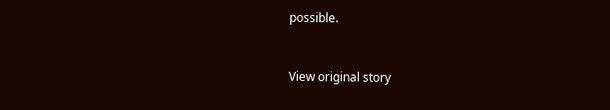possible.


View original story